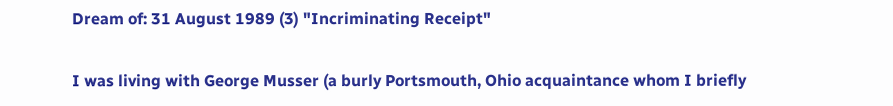Dream of: 31 August 1989 (3) "Incriminating Receipt"

I was living with George Musser (a burly Portsmouth, Ohio acquaintance whom I briefly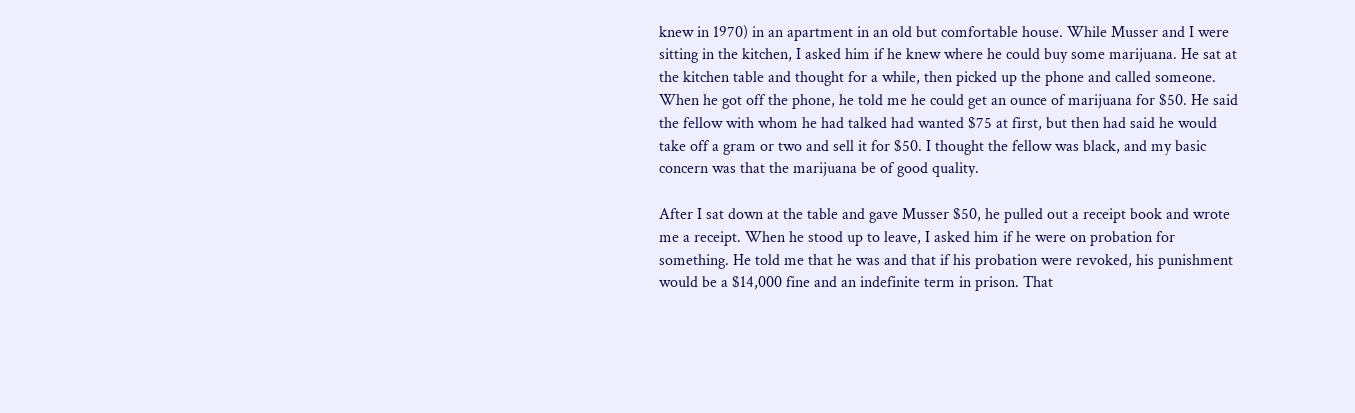knew in 1970) in an apartment in an old but comfortable house. While Musser and I were sitting in the kitchen, I asked him if he knew where he could buy some marijuana. He sat at the kitchen table and thought for a while, then picked up the phone and called someone. When he got off the phone, he told me he could get an ounce of marijuana for $50. He said the fellow with whom he had talked had wanted $75 at first, but then had said he would take off a gram or two and sell it for $50. I thought the fellow was black, and my basic concern was that the marijuana be of good quality.

After I sat down at the table and gave Musser $50, he pulled out a receipt book and wrote me a receipt. When he stood up to leave, I asked him if he were on probation for something. He told me that he was and that if his probation were revoked, his punishment would be a $14,000 fine and an indefinite term in prison. That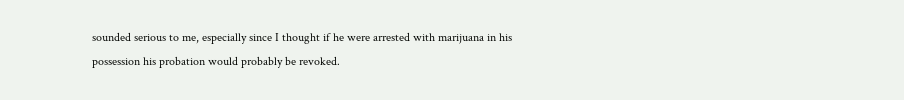sounded serious to me, especially since I thought if he were arrested with marijuana in his possession his probation would probably be revoked.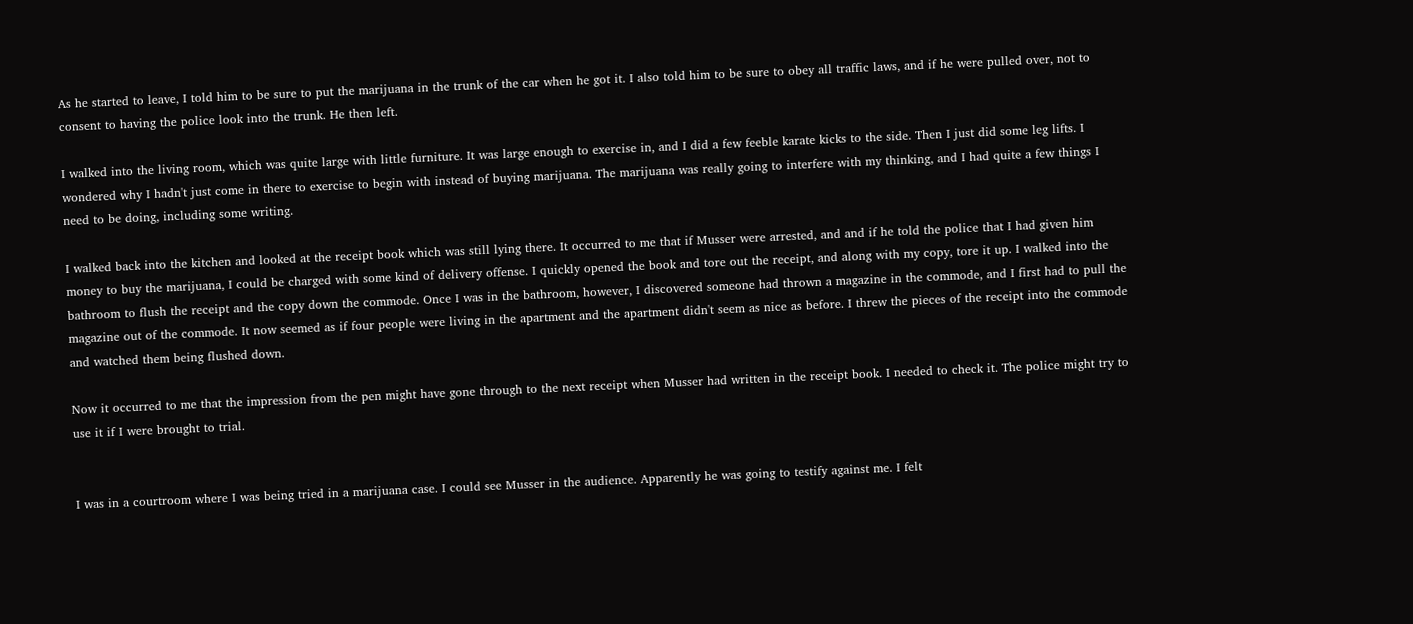As he started to leave, I told him to be sure to put the marijuana in the trunk of the car when he got it. I also told him to be sure to obey all traffic laws, and if he were pulled over, not to consent to having the police look into the trunk. He then left.

I walked into the living room, which was quite large with little furniture. It was large enough to exercise in, and I did a few feeble karate kicks to the side. Then I just did some leg lifts. I wondered why I hadn't just come in there to exercise to begin with instead of buying marijuana. The marijuana was really going to interfere with my thinking, and I had quite a few things I need to be doing, including some writing.

I walked back into the kitchen and looked at the receipt book which was still lying there. It occurred to me that if Musser were arrested, and and if he told the police that I had given him money to buy the marijuana, I could be charged with some kind of delivery offense. I quickly opened the book and tore out the receipt, and along with my copy, tore it up. I walked into the bathroom to flush the receipt and the copy down the commode. Once I was in the bathroom, however, I discovered someone had thrown a magazine in the commode, and I first had to pull the magazine out of the commode. It now seemed as if four people were living in the apartment and the apartment didn't seem as nice as before. I threw the pieces of the receipt into the commode and watched them being flushed down.

Now it occurred to me that the impression from the pen might have gone through to the next receipt when Musser had written in the receipt book. I needed to check it. The police might try to use it if I were brought to trial.


I was in a courtroom where I was being tried in a marijuana case. I could see Musser in the audience. Apparently he was going to testify against me. I felt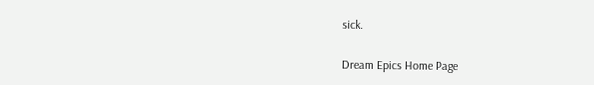sick.

Dream Epics Home Page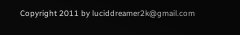Copyright 2011 by luciddreamer2k@gmail.com